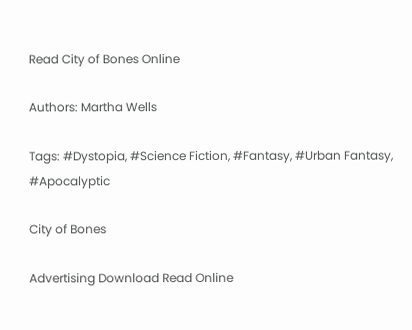Read City of Bones Online

Authors: Martha Wells

Tags: #Dystopia, #Science Fiction, #Fantasy, #Urban Fantasy, #Apocalyptic

City of Bones

Advertising Download Read Online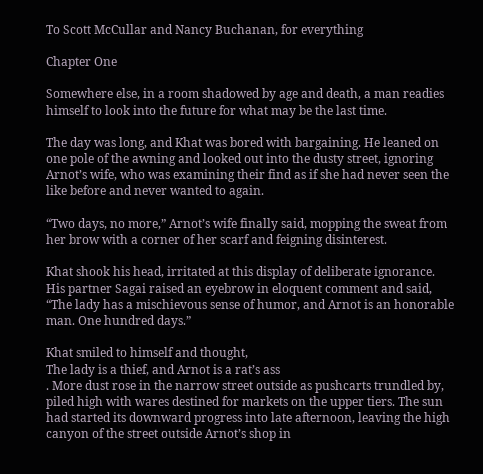To Scott McCullar and Nancy Buchanan, for everything

Chapter One

Somewhere else, in a room shadowed by age and death, a man readies himself to look into the future for what may be the last time.

The day was long, and Khat was bored with bargaining. He leaned on one pole of the awning and looked out into the dusty street, ignoring Arnot’s wife, who was examining their find as if she had never seen the like before and never wanted to again.

“Two days, no more,” Arnot’s wife finally said, mopping the sweat from her brow with a corner of her scarf and feigning disinterest.

Khat shook his head, irritated at this display of deliberate ignorance. His partner Sagai raised an eyebrow in eloquent comment and said, “The lady has a mischievous sense of humor, and Arnot is an honorable man. One hundred days.”

Khat smiled to himself and thought,
The lady is a thief, and Arnot is a rat’s ass
. More dust rose in the narrow street outside as pushcarts trundled by, piled high with wares destined for markets on the upper tiers. The sun had started its downward progress into late afternoon, leaving the high canyon of the street outside Arnot’s shop in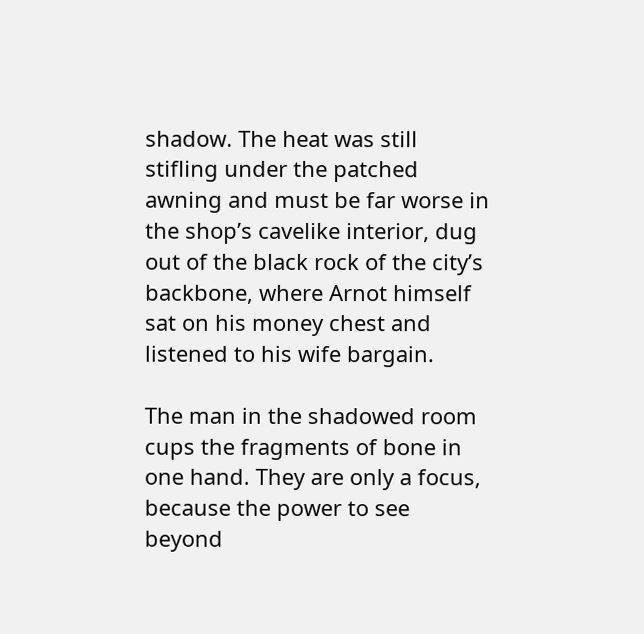shadow. The heat was still stifling under the patched awning and must be far worse in the shop’s cavelike interior, dug out of the black rock of the city’s backbone, where Arnot himself sat on his money chest and listened to his wife bargain.

The man in the shadowed room cups the fragments of bone in one hand. They are only a focus, because the power to see beyond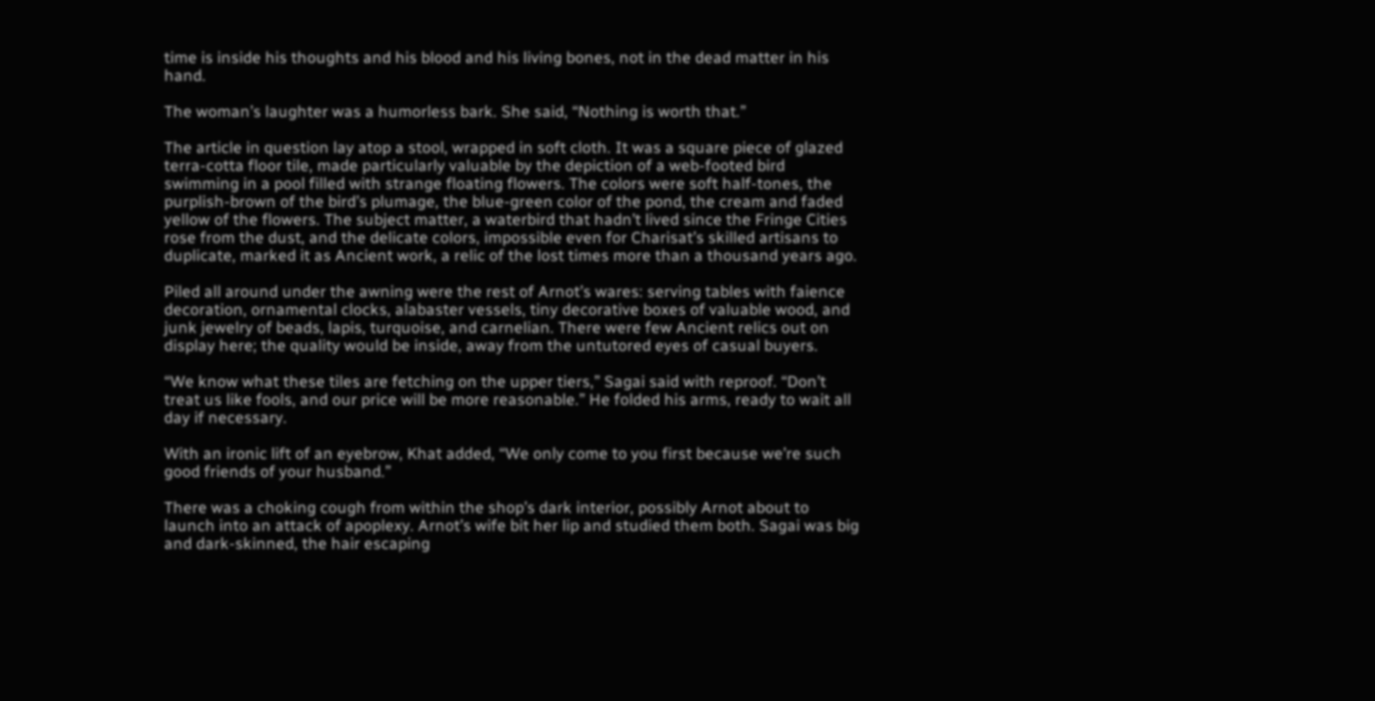time is inside his thoughts and his blood and his living bones, not in the dead matter in his hand.

The woman’s laughter was a humorless bark. She said, “Nothing is worth that.”

The article in question lay atop a stool, wrapped in soft cloth. It was a square piece of glazed terra-cotta floor tile, made particularly valuable by the depiction of a web-footed bird swimming in a pool filled with strange floating flowers. The colors were soft half-tones, the purplish-brown of the bird’s plumage, the blue-green color of the pond, the cream and faded yellow of the flowers. The subject matter, a waterbird that hadn’t lived since the Fringe Cities rose from the dust, and the delicate colors, impossible even for Charisat’s skilled artisans to duplicate, marked it as Ancient work, a relic of the lost times more than a thousand years ago.

Piled all around under the awning were the rest of Arnot’s wares: serving tables with faience decoration, ornamental clocks, alabaster vessels, tiny decorative boxes of valuable wood, and junk jewelry of beads, lapis, turquoise, and carnelian. There were few Ancient relics out on display here; the quality would be inside, away from the untutored eyes of casual buyers.

“We know what these tiles are fetching on the upper tiers,” Sagai said with reproof. “Don’t treat us like fools, and our price will be more reasonable.” He folded his arms, ready to wait all day if necessary.

With an ironic lift of an eyebrow, Khat added, “We only come to you first because we’re such good friends of your husband.”

There was a choking cough from within the shop’s dark interior, possibly Arnot about to launch into an attack of apoplexy. Arnot’s wife bit her lip and studied them both. Sagai was big and dark-skinned, the hair escaping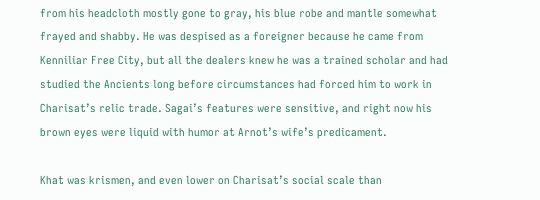from his headcloth mostly gone to gray, his blue robe and mantle somewhat frayed and shabby. He was despised as a foreigner because he came from Kenniliar Free City, but all the dealers knew he was a trained scholar and had studied the Ancients long before circumstances had forced him to work in Charisat’s relic trade. Sagai’s features were sensitive, and right now his brown eyes were liquid with humor at Arnot’s wife’s predicament.

Khat was krismen, and even lower on Charisat’s social scale than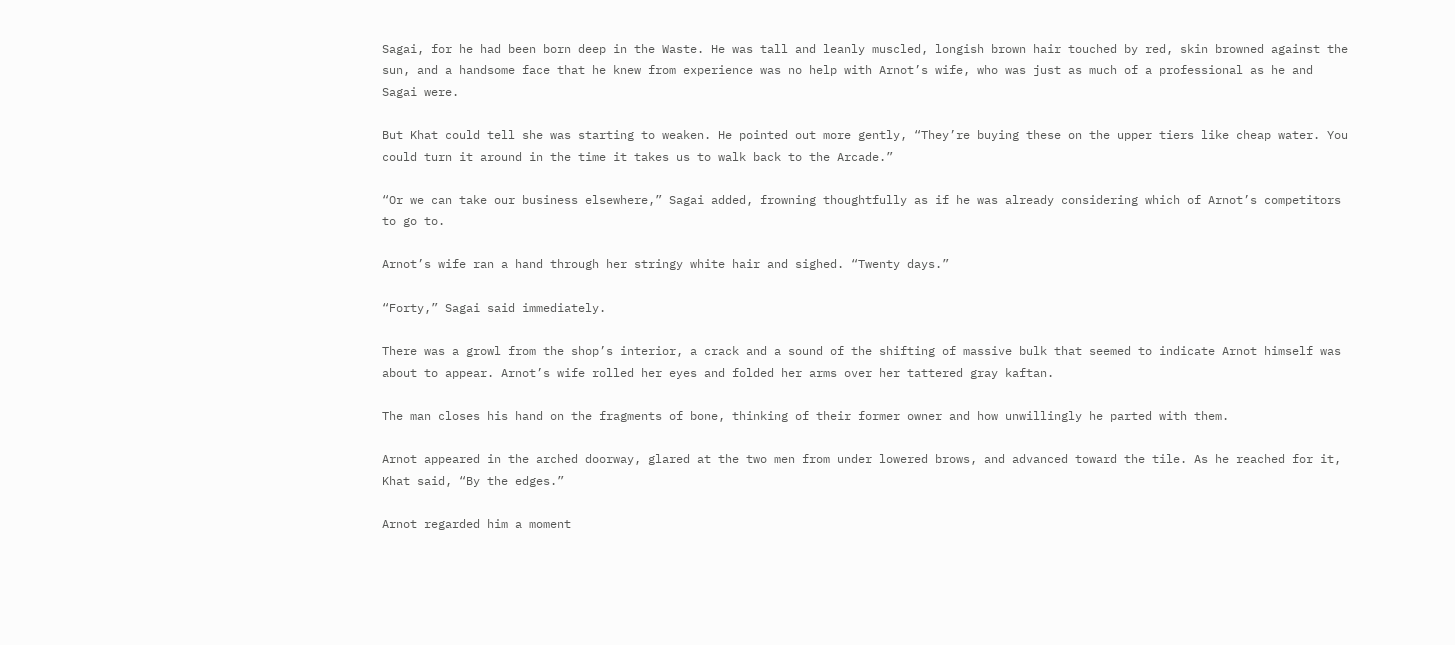Sagai, for he had been born deep in the Waste. He was tall and leanly muscled, longish brown hair touched by red, skin browned against the sun, and a handsome face that he knew from experience was no help with Arnot’s wife, who was just as much of a professional as he and Sagai were.

But Khat could tell she was starting to weaken. He pointed out more gently, “They’re buying these on the upper tiers like cheap water. You could turn it around in the time it takes us to walk back to the Arcade.”

“Or we can take our business elsewhere,” Sagai added, frowning thoughtfully as if he was already considering which of Arnot’s competitors to go to.

Arnot’s wife ran a hand through her stringy white hair and sighed. “Twenty days.”

“Forty,” Sagai said immediately.

There was a growl from the shop’s interior, a crack and a sound of the shifting of massive bulk that seemed to indicate Arnot himself was about to appear. Arnot’s wife rolled her eyes and folded her arms over her tattered gray kaftan.

The man closes his hand on the fragments of bone, thinking of their former owner and how unwillingly he parted with them.

Arnot appeared in the arched doorway, glared at the two men from under lowered brows, and advanced toward the tile. As he reached for it, Khat said, “By the edges.”

Arnot regarded him a moment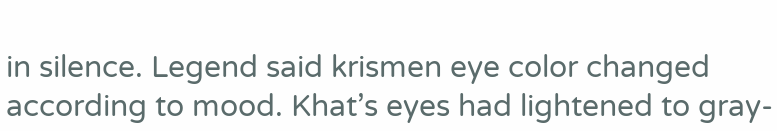in silence. Legend said krismen eye color changed according to mood. Khat’s eyes had lightened to gray-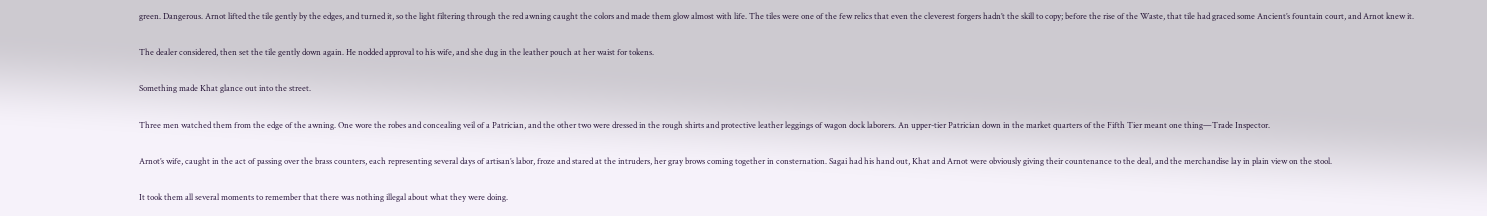green. Dangerous. Arnot lifted the tile gently by the edges, and turned it, so the light filtering through the red awning caught the colors and made them glow almost with life. The tiles were one of the few relics that even the cleverest forgers hadn’t the skill to copy; before the rise of the Waste, that tile had graced some Ancient’s fountain court, and Arnot knew it.

The dealer considered, then set the tile gently down again. He nodded approval to his wife, and she dug in the leather pouch at her waist for tokens.

Something made Khat glance out into the street.

Three men watched them from the edge of the awning. One wore the robes and concealing veil of a Patrician, and the other two were dressed in the rough shirts and protective leather leggings of wagon dock laborers. An upper-tier Patrician down in the market quarters of the Fifth Tier meant one thing—Trade Inspector.

Arnot’s wife, caught in the act of passing over the brass counters, each representing several days of artisan’s labor, froze and stared at the intruders, her gray brows coming together in consternation. Sagai had his hand out, Khat and Arnot were obviously giving their countenance to the deal, and the merchandise lay in plain view on the stool.

It took them all several moments to remember that there was nothing illegal about what they were doing.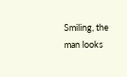Smiling, the man looks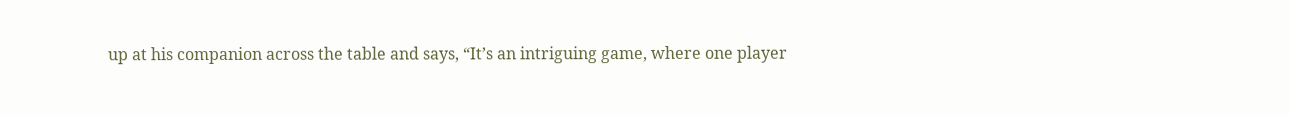up at his companion across the table and says, “It’s an intriguing game, where one player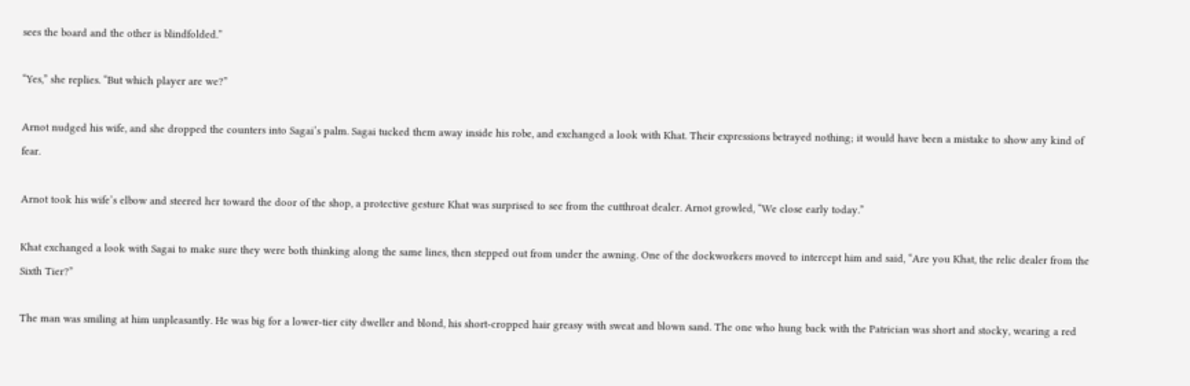sees the board and the other is blindfolded.”

“Yes,” she replies. “But which player are we?”

Arnot nudged his wife, and she dropped the counters into Sagai’s palm. Sagai tucked them away inside his robe, and exchanged a look with Khat. Their expressions betrayed nothing; it would have been a mistake to show any kind of fear.

Arnot took his wife’s elbow and steered her toward the door of the shop, a protective gesture Khat was surprised to see from the cutthroat dealer. Arnot growled, “We close early today.”

Khat exchanged a look with Sagai to make sure they were both thinking along the same lines, then stepped out from under the awning. One of the dockworkers moved to intercept him and said, “Are you Khat, the relic dealer from the Sixth Tier?”

The man was smiling at him unpleasantly. He was big for a lower-tier city dweller and blond, his short-cropped hair greasy with sweat and blown sand. The one who hung back with the Patrician was short and stocky, wearing a red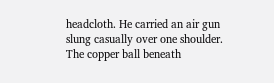headcloth. He carried an air gun slung casually over one shoulder. The copper ball beneath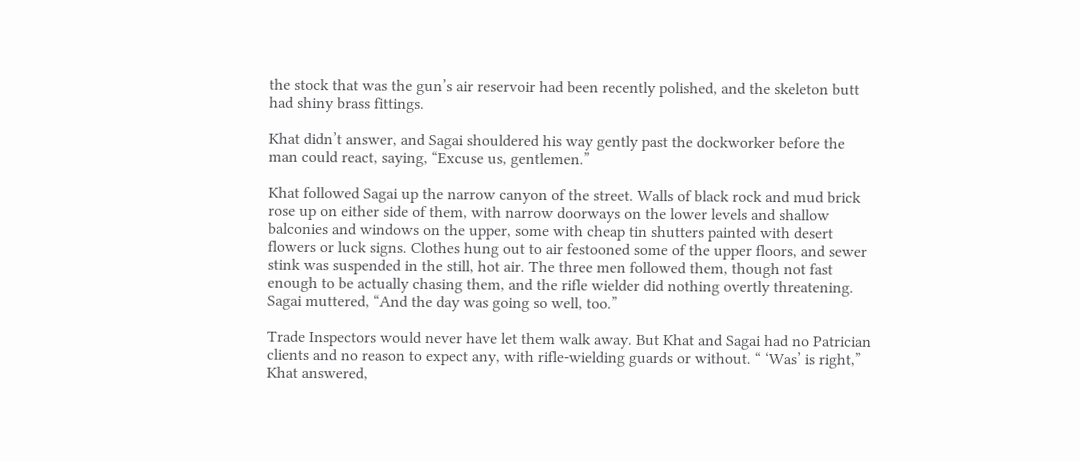the stock that was the gun’s air reservoir had been recently polished, and the skeleton butt had shiny brass fittings.

Khat didn’t answer, and Sagai shouldered his way gently past the dockworker before the man could react, saying, “Excuse us, gentlemen.”

Khat followed Sagai up the narrow canyon of the street. Walls of black rock and mud brick rose up on either side of them, with narrow doorways on the lower levels and shallow balconies and windows on the upper, some with cheap tin shutters painted with desert flowers or luck signs. Clothes hung out to air festooned some of the upper floors, and sewer stink was suspended in the still, hot air. The three men followed them, though not fast enough to be actually chasing them, and the rifle wielder did nothing overtly threatening. Sagai muttered, “And the day was going so well, too.”

Trade Inspectors would never have let them walk away. But Khat and Sagai had no Patrician clients and no reason to expect any, with rifle-wielding guards or without. “ ‘Was’ is right,” Khat answered,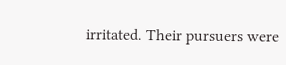irritated. Their pursuers were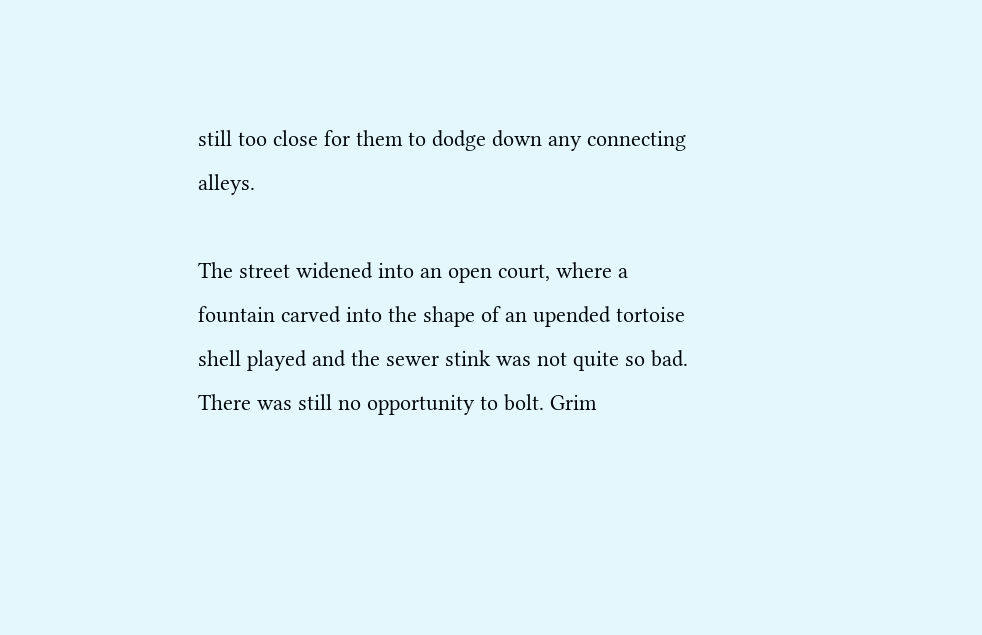still too close for them to dodge down any connecting alleys.

The street widened into an open court, where a fountain carved into the shape of an upended tortoise shell played and the sewer stink was not quite so bad. There was still no opportunity to bolt. Grim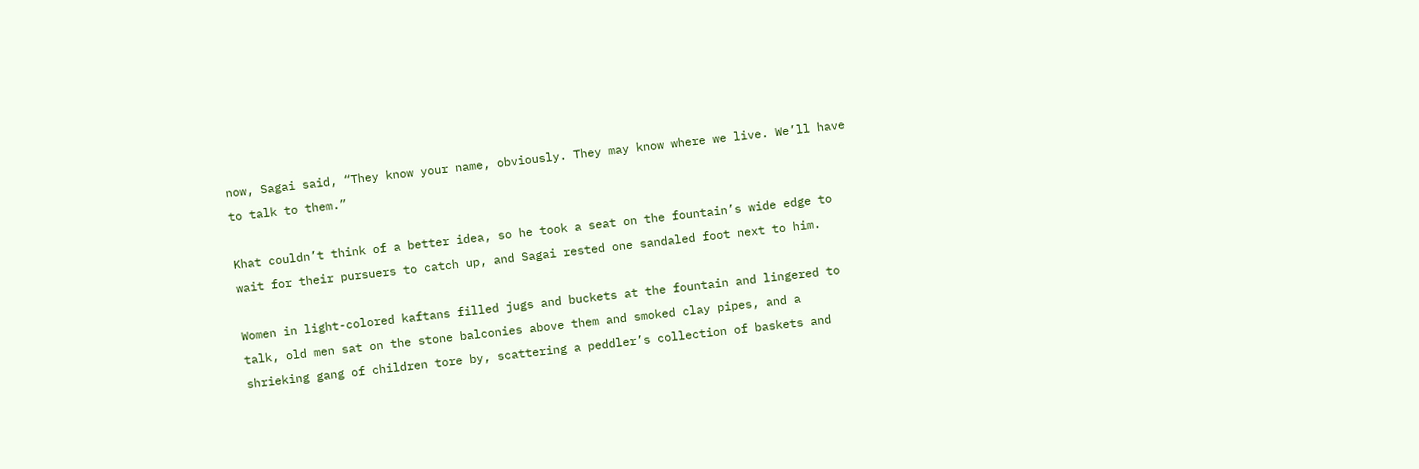now, Sagai said, “They know your name, obviously. They may know where we live. We’ll have to talk to them.”

Khat couldn’t think of a better idea, so he took a seat on the fountain’s wide edge to wait for their pursuers to catch up, and Sagai rested one sandaled foot next to him.

Women in light-colored kaftans filled jugs and buckets at the fountain and lingered to talk, old men sat on the stone balconies above them and smoked clay pipes, and a shrieking gang of children tore by, scattering a peddler’s collection of baskets and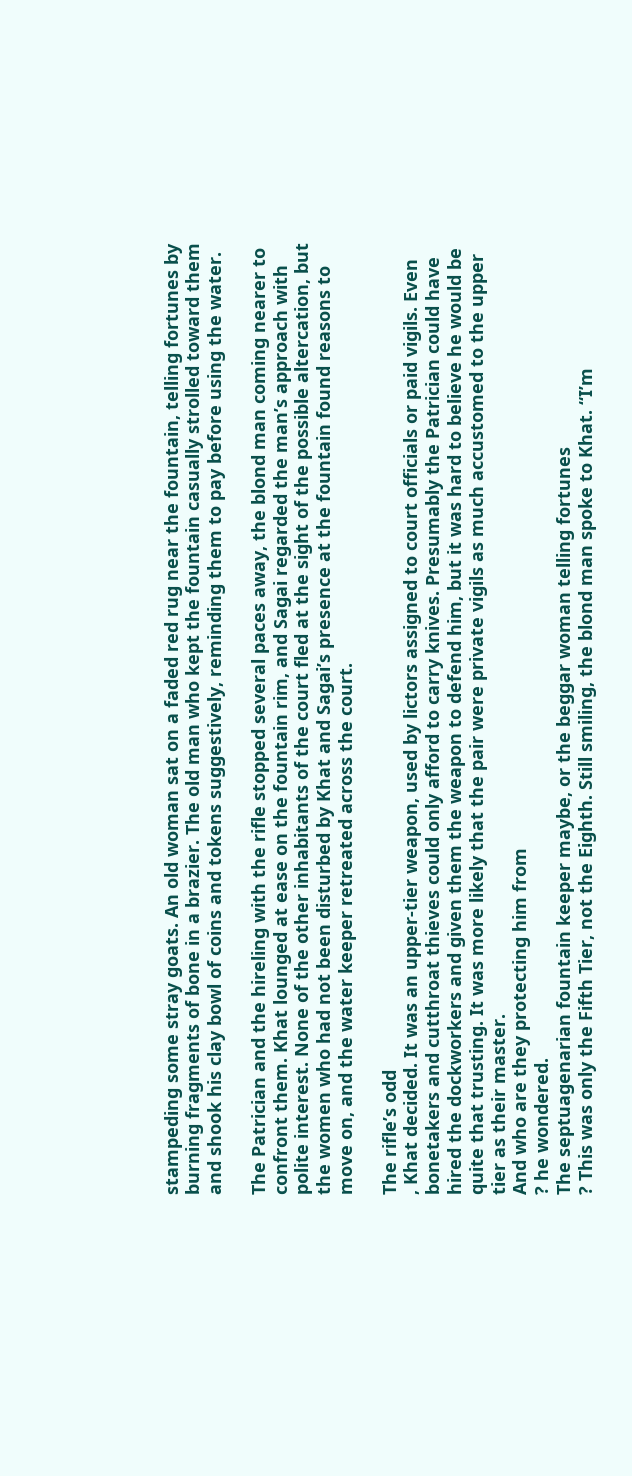stampeding some stray goats. An old woman sat on a faded red rug near the fountain, telling fortunes by burning fragments of bone in a brazier. The old man who kept the fountain casually strolled toward them and shook his clay bowl of coins and tokens suggestively, reminding them to pay before using the water.

The Patrician and the hireling with the rifle stopped several paces away, the blond man coming nearer to confront them. Khat lounged at ease on the fountain rim, and Sagai regarded the man’s approach with polite interest. None of the other inhabitants of the court fled at the sight of the possible altercation, but the women who had not been disturbed by Khat and Sagai’s presence at the fountain found reasons to move on, and the water keeper retreated across the court.

The rifle’s odd
, Khat decided. It was an upper-tier weapon, used by lictors assigned to court officials or paid vigils. Even bonetakers and cutthroat thieves could only afford to carry knives. Presumably the Patrician could have hired the dockworkers and given them the weapon to defend him, but it was hard to believe he would be quite that trusting. It was more likely that the pair were private vigils as much accustomed to the upper tier as their master.
And who are they protecting him from
? he wondered.
The septuagenarian fountain keeper maybe, or the beggar woman telling fortunes
? This was only the Fifth Tier, not the Eighth. Still smiling, the blond man spoke to Khat. “I’m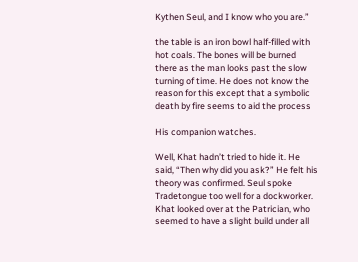Kythen Seul, and I know who you are.”

the table is an iron bowl half-filled with hot coals. The bones will be burned there as the man looks past the slow turning of time. He does not know the reason for this except that a symbolic death by fire seems to aid the process

His companion watches.

Well, Khat hadn’t tried to hide it. He said, “Then why did you ask?” He felt his theory was confirmed. Seul spoke Tradetongue too well for a dockworker. Khat looked over at the Patrician, who seemed to have a slight build under all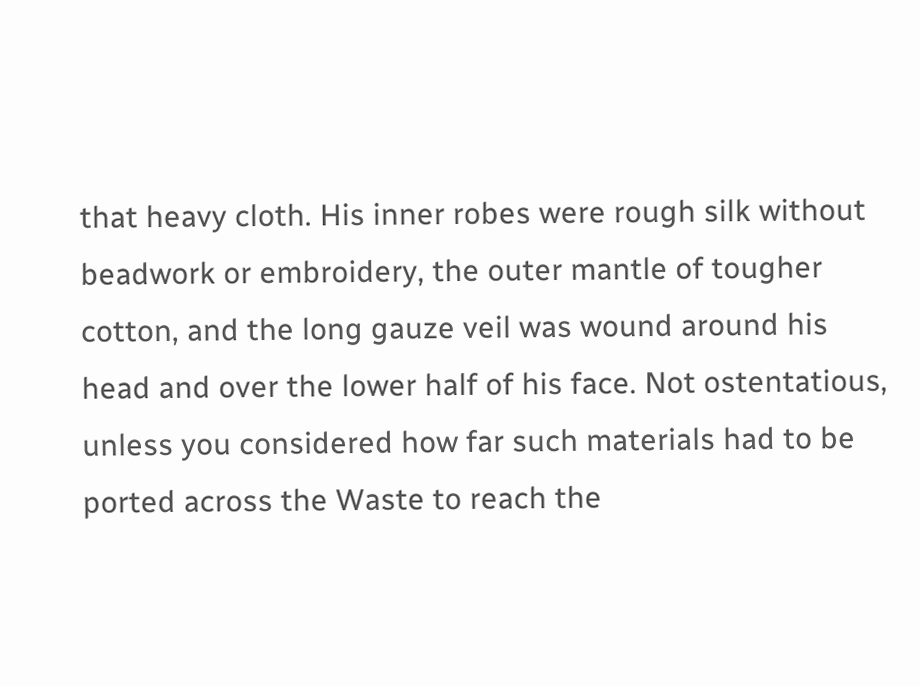that heavy cloth. His inner robes were rough silk without beadwork or embroidery, the outer mantle of tougher cotton, and the long gauze veil was wound around his head and over the lower half of his face. Not ostentatious, unless you considered how far such materials had to be ported across the Waste to reach the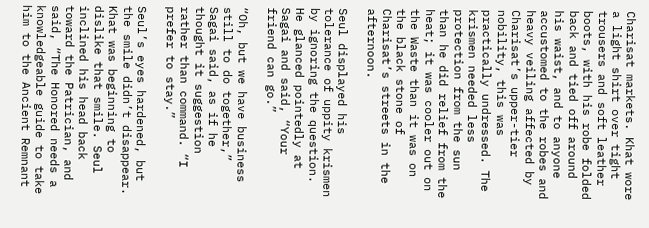Charisat markets. Khat wore a light shirt over tight trousers and soft leather boots, with his robe folded back and tied off around his waist, and to anyone accustomed to the robes and heavy veiling affected by Charisat’s upper-tier nobility, this was practically undressed. The krismen needed less protection from the sun than he did relief from the heat; it was cooler out on the Waste than it was on the black stone of Charisat’s streets in the afternoon.

Seul displayed his tolerance of uppity krismen by ignoring the question. He glanced pointedly at Sagai and said, “Your friend can go.”

“Oh, but we have business still to do together,” Sagai said, as if he thought it suggestion rather than command. “I prefer to stay.”

Seul’s eyes hardened, but the smile didn’t disappear. Khat was beginning to dislike that smile. Seul inclined his head back toward the Patrician, and said, “The Honored needs a knowledgeable guide to take him to the Ancient Remnant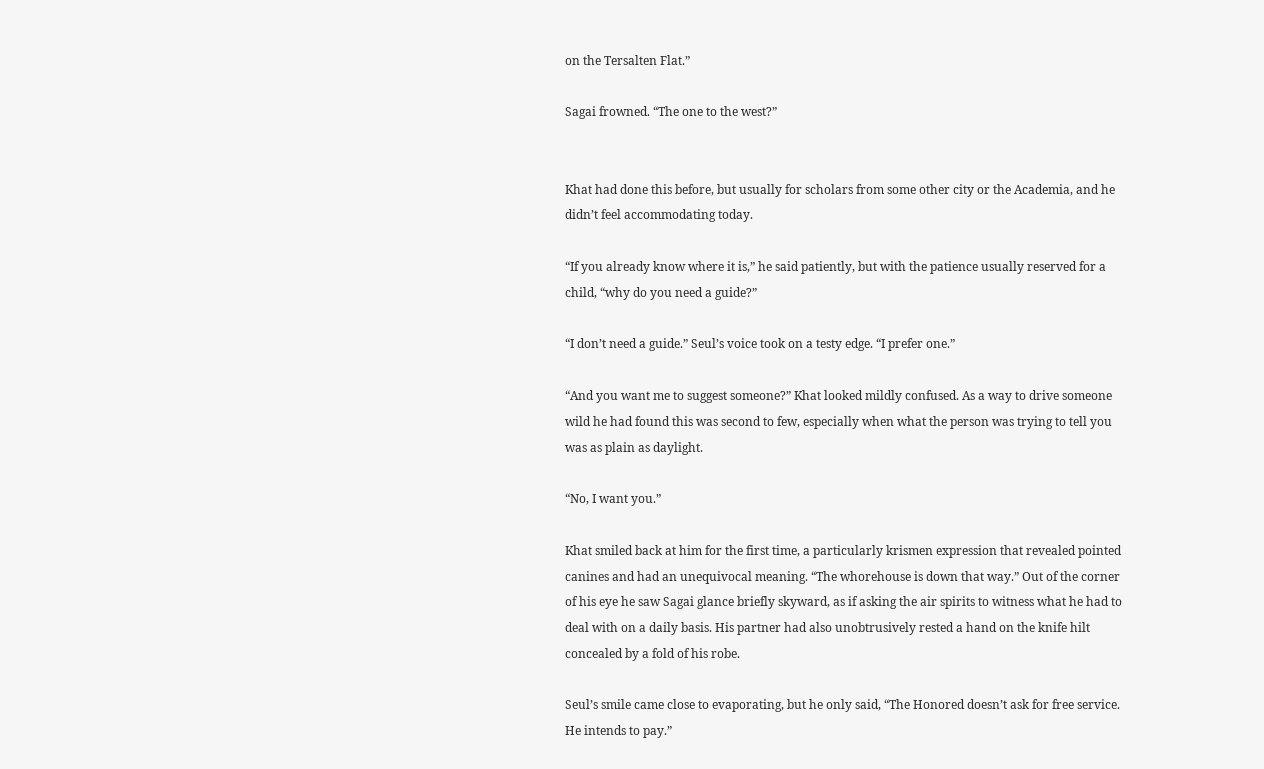on the Tersalten Flat.”

Sagai frowned. “The one to the west?”


Khat had done this before, but usually for scholars from some other city or the Academia, and he didn’t feel accommodating today.

“If you already know where it is,” he said patiently, but with the patience usually reserved for a child, “why do you need a guide?”

“I don’t need a guide.” Seul’s voice took on a testy edge. “I prefer one.”

“And you want me to suggest someone?” Khat looked mildly confused. As a way to drive someone wild he had found this was second to few, especially when what the person was trying to tell you was as plain as daylight.

“No, I want you.”

Khat smiled back at him for the first time, a particularly krismen expression that revealed pointed canines and had an unequivocal meaning. “The whorehouse is down that way.” Out of the corner of his eye he saw Sagai glance briefly skyward, as if asking the air spirits to witness what he had to deal with on a daily basis. His partner had also unobtrusively rested a hand on the knife hilt concealed by a fold of his robe.

Seul’s smile came close to evaporating, but he only said, “The Honored doesn’t ask for free service. He intends to pay.”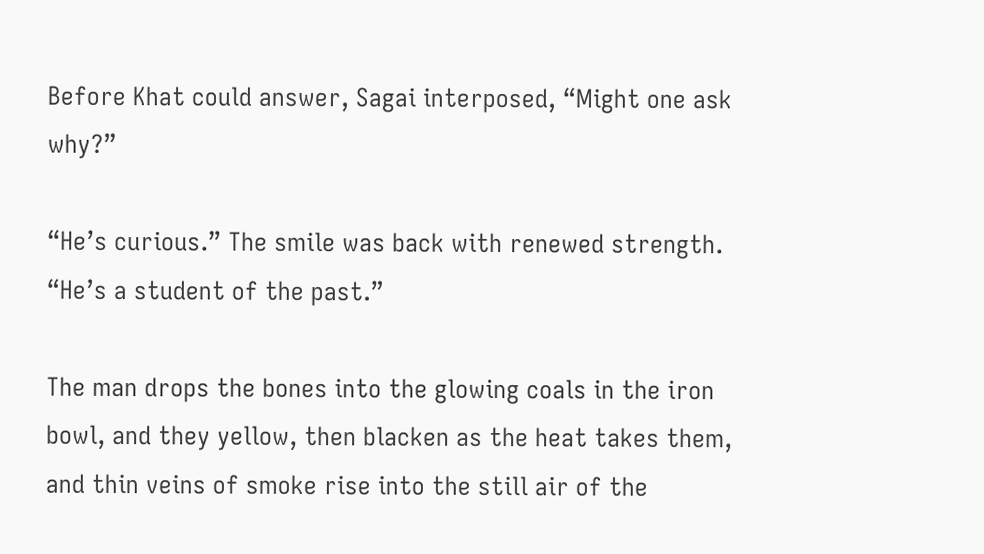Before Khat could answer, Sagai interposed, “Might one ask why?”

“He’s curious.” The smile was back with renewed strength. “He’s a student of the past.”

The man drops the bones into the glowing coals in the iron bowl, and they yellow, then blacken as the heat takes them, and thin veins of smoke rise into the still air of the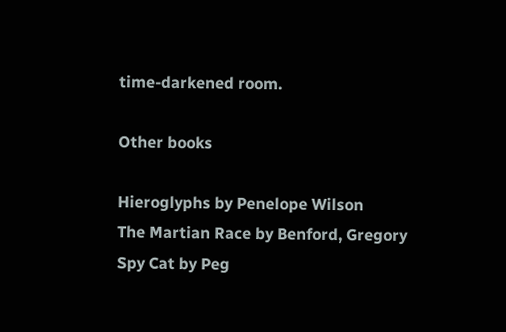time-darkened room.

Other books

Hieroglyphs by Penelope Wilson
The Martian Race by Benford, Gregory
Spy Cat by Peg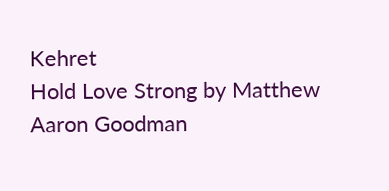Kehret
Hold Love Strong by Matthew Aaron Goodman